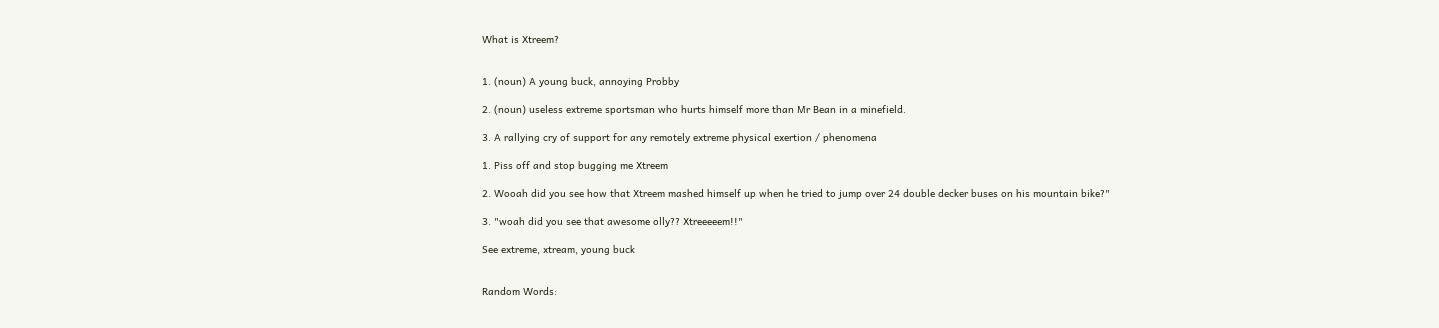What is Xtreem?


1. (noun) A young buck, annoying Probby

2. (noun) useless extreme sportsman who hurts himself more than Mr Bean in a minefield.

3. A rallying cry of support for any remotely extreme physical exertion / phenomena

1. Piss off and stop bugging me Xtreem

2. Wooah did you see how that Xtreem mashed himself up when he tried to jump over 24 double decker buses on his mountain bike?"

3. "woah did you see that awesome olly?? Xtreeeeem!!"

See extreme, xtream, young buck


Random Words: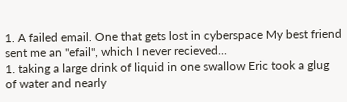1. A failed email. One that gets lost in cyberspace My best friend sent me an "efail", which I never recieved...
1. taking a large drink of liquid in one swallow Eric took a glug of water and nearly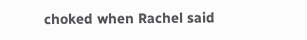choked when Rachel said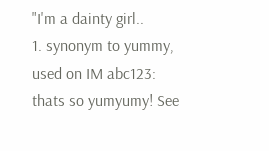"I'm a dainty girl..
1. synonym to yummy, used on IM abc123: thats so yumyumy! See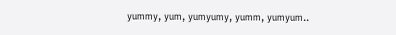yummy, yum, yumyumy, yumm, yumyum..